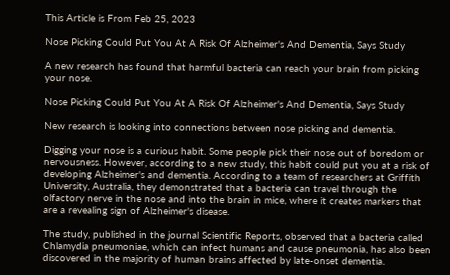This Article is From Feb 25, 2023

Nose Picking Could Put You At A Risk Of Alzheimer's And Dementia, Says Study

A new research has found that harmful bacteria can reach your brain from picking your nose.

Nose Picking Could Put You At A Risk Of Alzheimer's And Dementia, Says Study

New research is looking into connections between nose picking and dementia.

Digging your nose is a curious habit. Some people pick their nose out of boredom or nervousness. However, according to a new study, this habit could put you at a risk of developing Alzheimer's and dementia. According to a team of researchers at Griffith University, Australia, they demonstrated that a bacteria can travel through the olfactory nerve in the nose and into the brain in mice, where it creates markers that are a revealing sign of Alzheimer's disease.

The study, published in the journal Scientific Reports, observed that a bacteria called Chlamydia pneumoniae, which can infect humans and cause pneumonia, has also been discovered in the majority of human brains affected by late-onset dementia.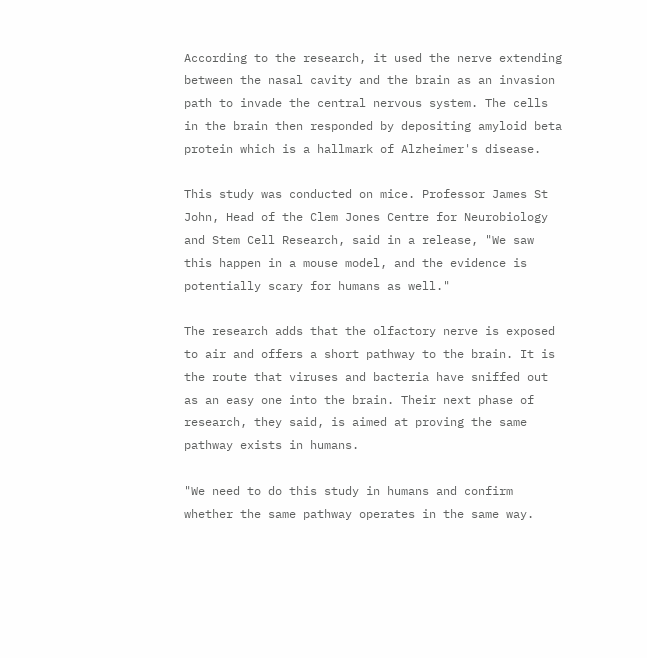According to the research, it used the nerve extending between the nasal cavity and the brain as an invasion path to invade the central nervous system. The cells in the brain then responded by depositing amyloid beta protein which is a hallmark of Alzheimer's disease.

This study was conducted on mice. Professor James St John, Head of the Clem Jones Centre for Neurobiology and Stem Cell Research, said in a release, "We saw this happen in a mouse model, and the evidence is potentially scary for humans as well."

The research adds that the olfactory nerve is exposed to air and offers a short pathway to the brain. It is the route that viruses and bacteria have sniffed out as an easy one into the brain. Their next phase of research, they said, is aimed at proving the same pathway exists in humans.

"We need to do this study in humans and confirm whether the same pathway operates in the same way.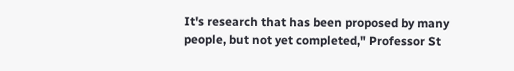It's research that has been proposed by many people, but not yet completed," Professor St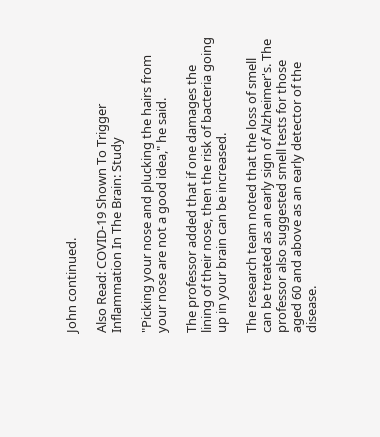John continued.

Also Read: COVID-19 Shown To Trigger Inflammation In The Brain: Study

"Picking your nose and plucking the hairs from your nose are not a good idea," he said.

The professor added that if one damages the lining of their nose, then the risk of bacteria going up in your brain can be increased.

The research team noted that the loss of smell can be treated as an early sign of Alzheimer's. The professor also suggested smell tests for those aged 60 and above as an early detector of the disease.